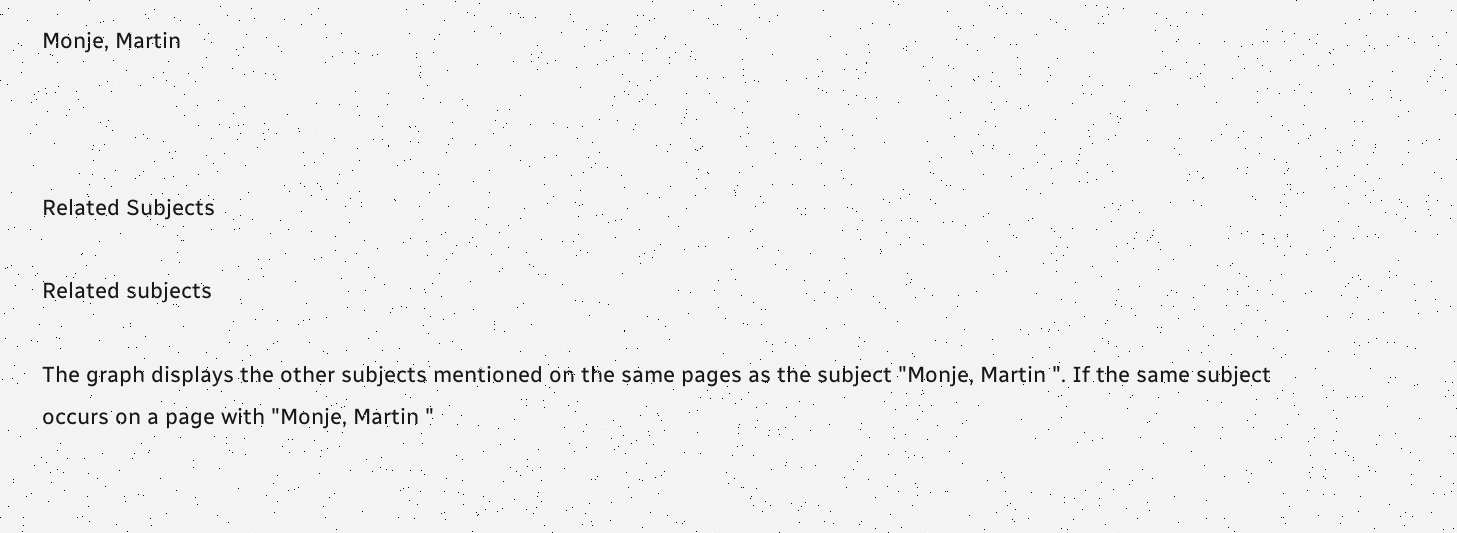Monje, Martin



Related Subjects

Related subjects

The graph displays the other subjects mentioned on the same pages as the subject "Monje, Martin ". If the same subject occurs on a page with "Monje, Martin "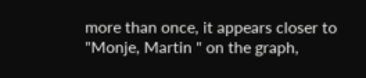more than once, it appears closer to "Monje, Martin " on the graph,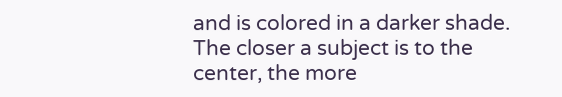and is colored in a darker shade. The closer a subject is to the center, the more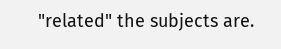"related" the subjects are.